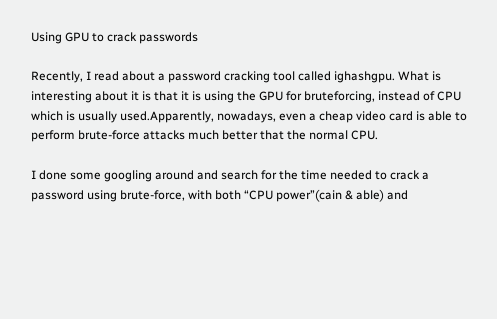Using GPU to crack passwords

Recently, I read about a password cracking tool called ighashgpu. What is interesting about it is that it is using the GPU for bruteforcing, instead of CPU which is usually used.Apparently, nowadays, even a cheap video card is able to perform brute-force attacks much better that the normal CPU.

I done some googling around and search for the time needed to crack a password using brute-force, with both “CPU power”(cain & able) and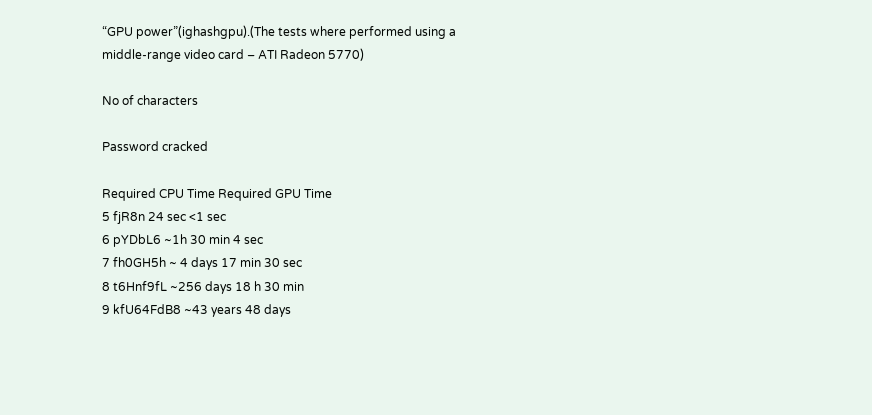“GPU power”(ighashgpu).(The tests where performed using a middle-range video card – ATI Radeon 5770)

No of characters

Password cracked

Required CPU Time Required GPU Time
5 fjR8n 24 sec <1 sec
6 pYDbL6 ~1h 30 min 4 sec
7 fh0GH5h ~ 4 days 17 min 30 sec
8 t6Hnf9fL ~256 days 18 h 30 min
9 kfU64FdB8 ~43 years 48 days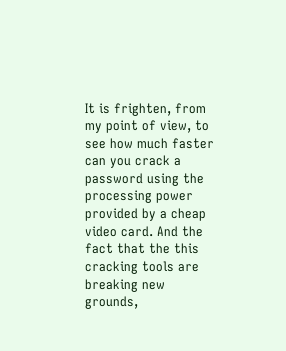It is frighten, from my point of view, to see how much faster can you crack a password using the processing power provided by a cheap video card. And the fact that the this cracking tools are breaking new grounds,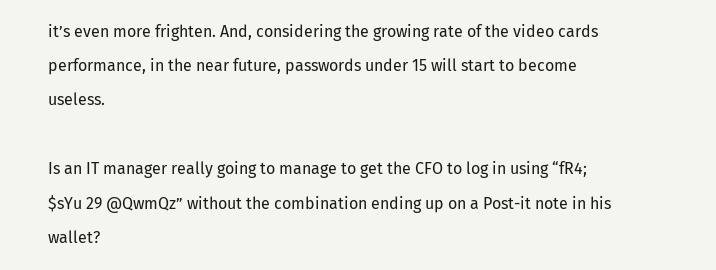it’s even more frighten. And, considering the growing rate of the video cards performance, in the near future, passwords under 15 will start to become useless.

Is an IT manager really going to manage to get the CFO to log in using “fR4; $sYu 29 @QwmQz” without the combination ending up on a Post-it note in his wallet?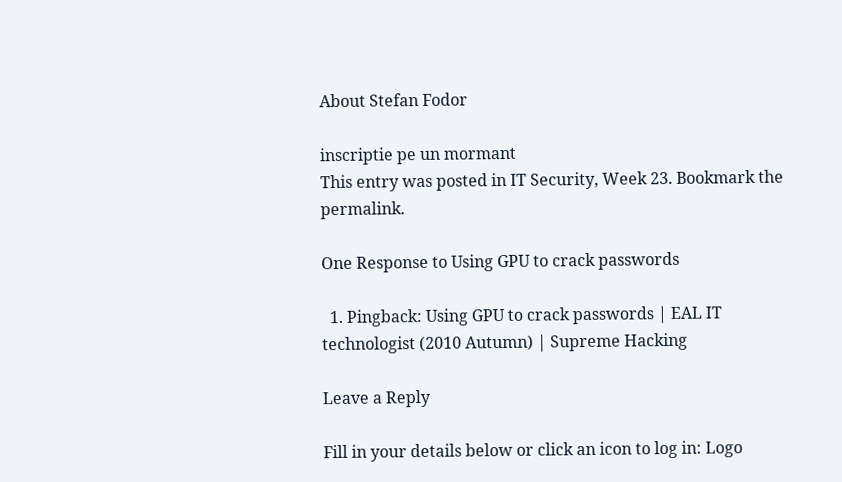About Stefan Fodor

inscriptie pe un mormant
This entry was posted in IT Security, Week 23. Bookmark the permalink.

One Response to Using GPU to crack passwords

  1. Pingback: Using GPU to crack passwords | EAL IT technologist (2010 Autumn) | Supreme Hacking

Leave a Reply

Fill in your details below or click an icon to log in: Logo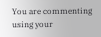You are commenting using your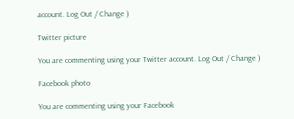account. Log Out / Change )

Twitter picture

You are commenting using your Twitter account. Log Out / Change )

Facebook photo

You are commenting using your Facebook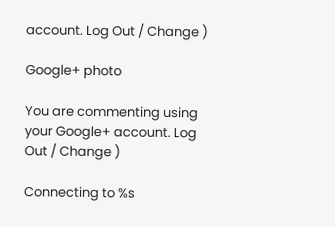account. Log Out / Change )

Google+ photo

You are commenting using your Google+ account. Log Out / Change )

Connecting to %s